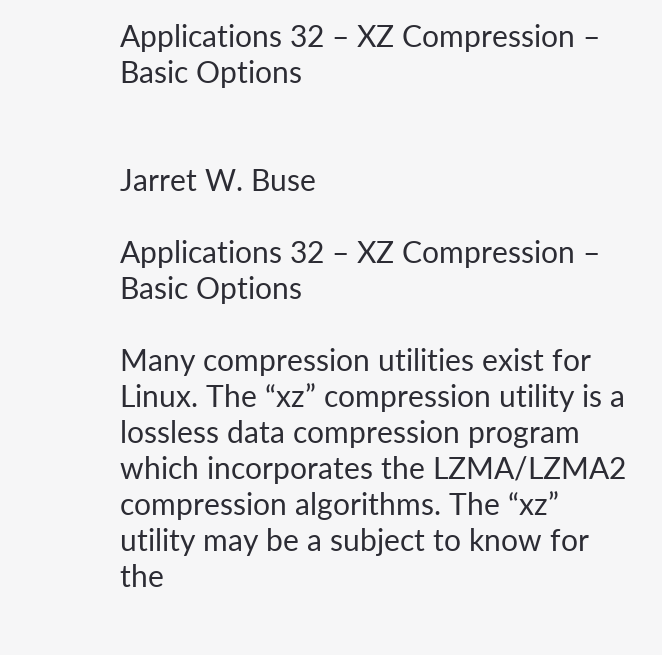Applications 32 – XZ Compression – Basic Options


Jarret W. Buse

Applications 32 – XZ Compression – Basic Options

Many compression utilities exist for Linux. The “xz” compression utility is a lossless data compression program which incorporates the LZMA/LZMA2 compression algorithms. The “xz” utility may be a subject to know for the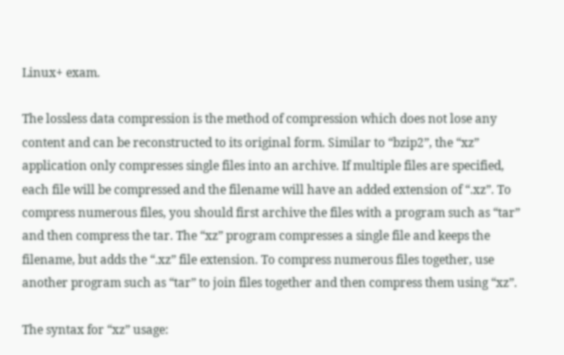Linux+ exam.

The lossless data compression is the method of compression which does not lose any content and can be reconstructed to its original form. Similar to “bzip2”, the “xz” application only compresses single files into an archive. If multiple files are specified, each file will be compressed and the filename will have an added extension of “.xz”. To compress numerous files, you should first archive the files with a program such as “tar” and then compress the tar. The “xz” program compresses a single file and keeps the filename, but adds the “.xz” file extension. To compress numerous files together, use another program such as “tar” to join files together and then compress them using “xz”.

The syntax for “xz” usage: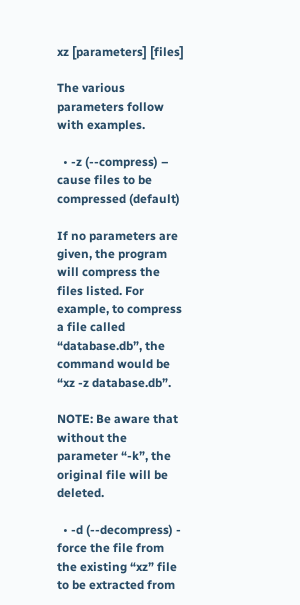xz [parameters] [files]

The various parameters follow with examples.

  • -z (--compress) – cause files to be compressed (default)

If no parameters are given, the program will compress the files listed. For example, to compress a file called “database.db”, the command would be “xz -z database.db”.

NOTE: Be aware that without the parameter “-k”, the original file will be deleted.

  • -d (--decompress) - force the file from the existing “xz” file to be extracted from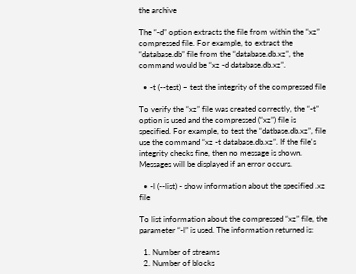the archive

The “-d” option extracts the file from within the “xz” compressed file. For example, to extract the “database.db” file from the “database.db.xz”, the command would be “xz -d database.db.xz”.

  • -t (--test) – test the integrity of the compressed file

To verify the “xz” file was created correctly, the “-t” option is used and the compressed (“xz”) file is specified. For example, to test the “datbase.db.xz”, file use the command “xz -t database.db.xz”. If the file's integrity checks fine, then no message is shown. Messages will be displayed if an error occurs.

  • -l (--list) - show information about the specified .xz file

To list information about the compressed “xz” file, the parameter “-l” is used. The information returned is:

  1. Number of streams
  2. Number of blocks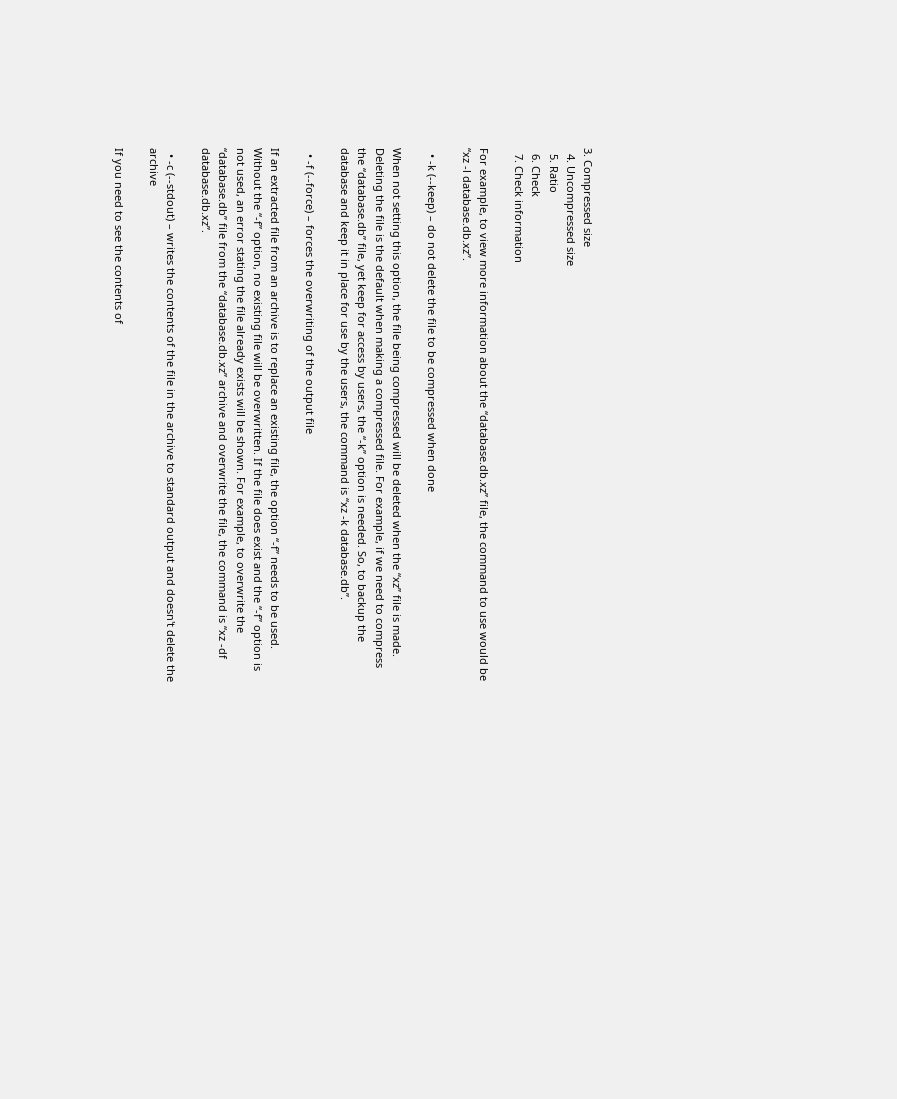3. Compressed size
  4. Uncompressed size
  5. Ratio
  6. Check
  7. Check information

For example, to view more information about the “database.db.xz” file, the command to use would be “xz -l database.db.xz”.

  • -k (--keep) – do not delete the file to be compressed when done

When not setting this option, the file being compressed will be deleted when the “xz” file is made. Deleting the file is the default when making a compressed file. For example, if we need to compress the “database.db” file, yet keep for access by users, the “-k” option is needed. So, to backup the database and keep it in place for use by the users, the command is “xz -k database.db”.

  • -f (--force) – forces the overwriting of the output file

If an extracted file from an archive is to replace an existing file, the option “-f” needs to be used. Without the “-f” option, no existing file will be overwritten. If the file does exist and the “-f” option is not used, an error stating the file already exists will be shown. For example, to overwrite the “database.db” file from the “database.db.xz” archive and overwrite the file, the command is “xz -df database.db.xz”.

  • -c (--stdout) – writes the contents of the file in the archive to standard output and doesn't delete the archive

If you need to see the contents of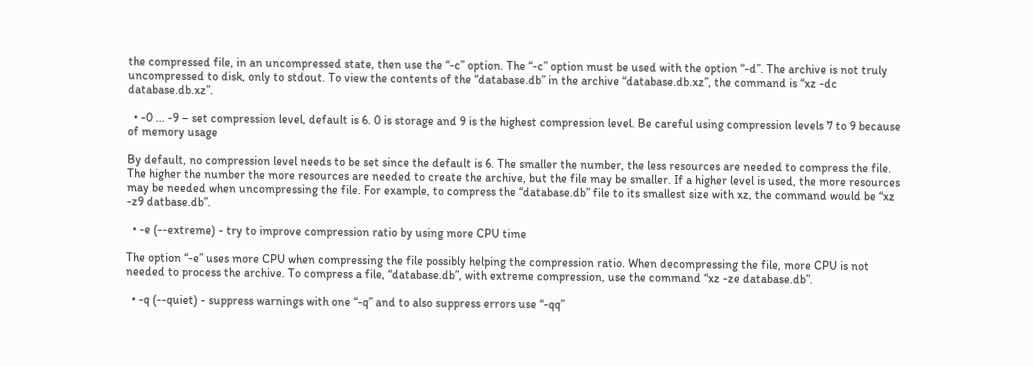the compressed file, in an uncompressed state, then use the “-c” option. The “-c” option must be used with the option “-d”. The archive is not truly uncompressed to disk, only to stdout. To view the contents of the “database.db” in the archive “database.db.xz”, the command is “xz -dc database.db.xz”.

  • -0 ... -9 – set compression level, default is 6. 0 is storage and 9 is the highest compression level. Be careful using compression levels 7 to 9 because of memory usage

By default, no compression level needs to be set since the default is 6. The smaller the number, the less resources are needed to compress the file. The higher the number the more resources are needed to create the archive, but the file may be smaller. If a higher level is used, the more resources may be needed when uncompressing the file. For example, to compress the “database.db” file to its smallest size with xz, the command would be “xz -z9 datbase.db”.

  • -e (--extreme) - try to improve compression ratio by using more CPU time

The option “-e” uses more CPU when compressing the file possibly helping the compression ratio. When decompressing the file, more CPU is not needed to process the archive. To compress a file, “database.db”, with extreme compression, use the command “xz -ze database.db”.

  • -q (--quiet) - suppress warnings with one “-q” and to also suppress errors use “-qq”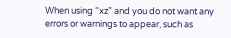When using “xz” and you do not want any errors or warnings to appear, such as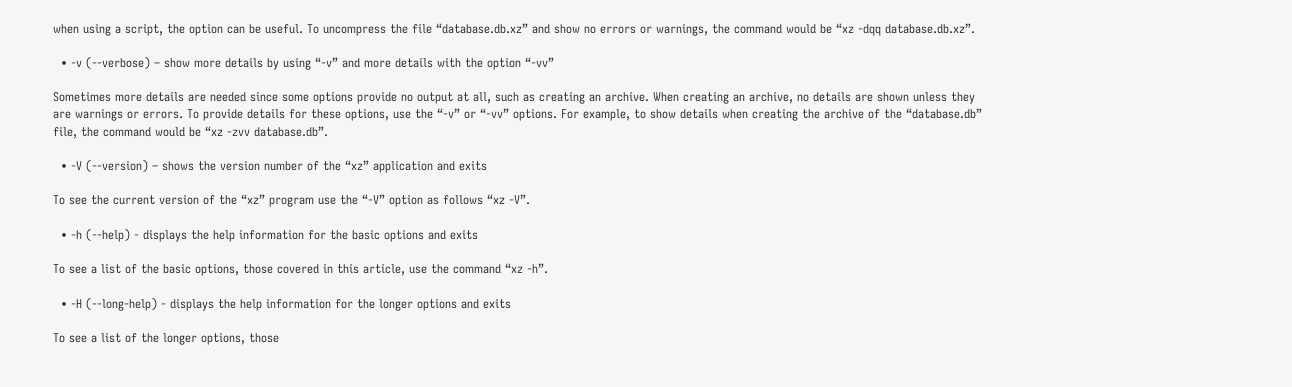when using a script, the option can be useful. To uncompress the file “database.db.xz” and show no errors or warnings, the command would be “xz -dqq database.db.xz”.

  • -v (--verbose) – show more details by using “-v” and more details with the option “-vv”

Sometimes more details are needed since some options provide no output at all, such as creating an archive. When creating an archive, no details are shown unless they are warnings or errors. To provide details for these options, use the “-v” or “-vv” options. For example, to show details when creating the archive of the “database.db” file, the command would be “xz -zvv database.db”.

  • -V (--version) – shows the version number of the “xz” application and exits

To see the current version of the “xz” program use the “-V” option as follows “xz -V”.

  • -h (--help) - displays the help information for the basic options and exits

To see a list of the basic options, those covered in this article, use the command “xz -h”.

  • -H (--long-help) - displays the help information for the longer options and exits

To see a list of the longer options, those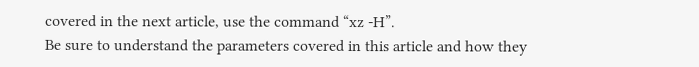covered in the next article, use the command “xz -H”.
Be sure to understand the parameters covered in this article and how they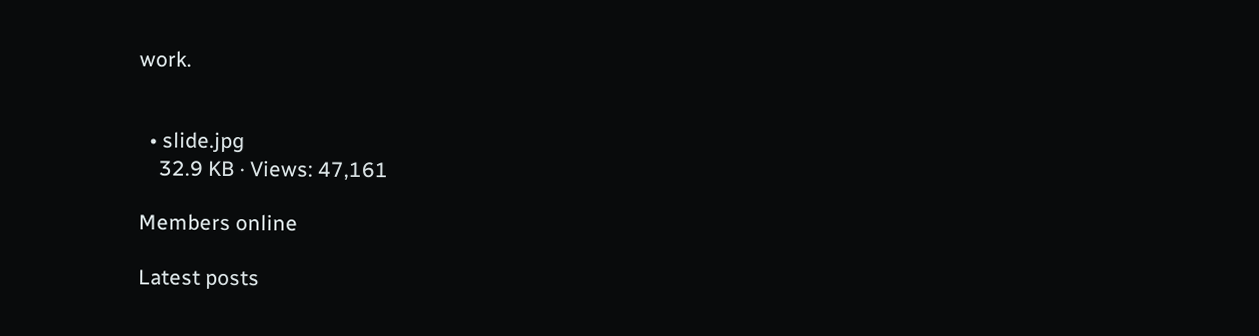work.


  • slide.jpg
    32.9 KB · Views: 47,161

Members online

Latest posts